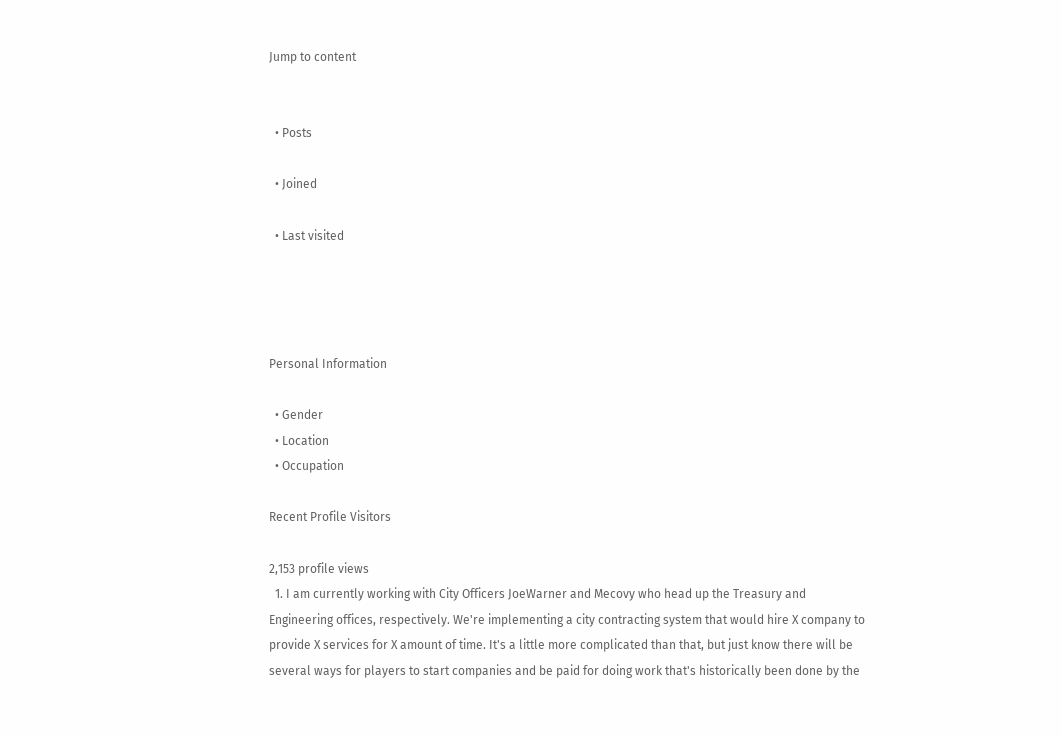Jump to content


  • Posts

  • Joined

  • Last visited




Personal Information

  • Gender
  • Location
  • Occupation

Recent Profile Visitors

2,153 profile views
  1. I am currently working with City Officers JoeWarner and Mecovy who head up the Treasury and Engineering offices, respectively. We're implementing a city contracting system that would hire X company to provide X services for X amount of time. It's a little more complicated than that, but just know there will be several ways for players to start companies and be paid for doing work that's historically been done by the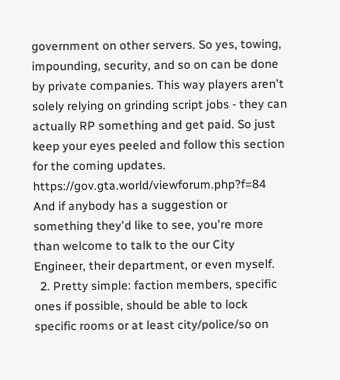government on other servers. So yes, towing, impounding, security, and so on can be done by private companies. This way players aren't solely relying on grinding script jobs - they can actually RP something and get paid. So just keep your eyes peeled and follow this section for the coming updates. https://gov.gta.world/viewforum.php?f=84 And if anybody has a suggestion or something they'd like to see, you're more than welcome to talk to the our City Engineer, their department, or even myself.
  2. Pretty simple: faction members, specific ones if possible, should be able to lock specific rooms or at least city/police/so on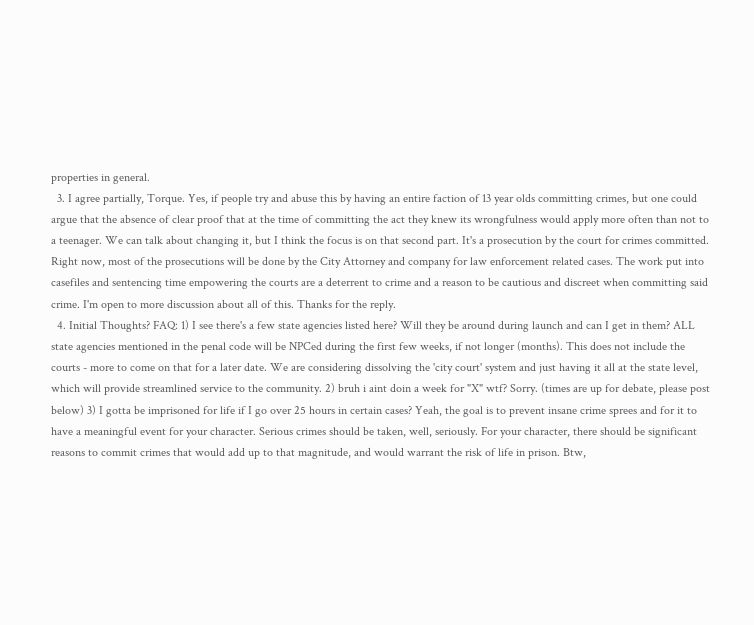properties in general.
  3. I agree partially, Torque. Yes, if people try and abuse this by having an entire faction of 13 year olds committing crimes, but one could argue that the absence of clear proof that at the time of committing the act they knew its wrongfulness would apply more often than not to a teenager. We can talk about changing it, but I think the focus is on that second part. It's a prosecution by the court for crimes committed. Right now, most of the prosecutions will be done by the City Attorney and company for law enforcement related cases. The work put into casefiles and sentencing time empowering the courts are a deterrent to crime and a reason to be cautious and discreet when committing said crime. I'm open to more discussion about all of this. Thanks for the reply.
  4. Initial Thoughts? FAQ: 1) I see there's a few state agencies listed here? Will they be around during launch and can I get in them? ALL state agencies mentioned in the penal code will be NPCed during the first few weeks, if not longer (months). This does not include the courts - more to come on that for a later date. We are considering dissolving the 'city court' system and just having it all at the state level, which will provide streamlined service to the community. 2) bruh i aint doin a week for "X" wtf? Sorry. (times are up for debate, please post below) 3) I gotta be imprisoned for life if I go over 25 hours in certain cases? Yeah, the goal is to prevent insane crime sprees and for it to have a meaningful event for your character. Serious crimes should be taken, well, seriously. For your character, there should be significant reasons to commit crimes that would add up to that magnitude, and would warrant the risk of life in prison. Btw,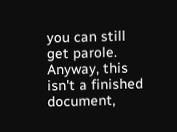you can still get parole. Anyway, this isn't a finished document,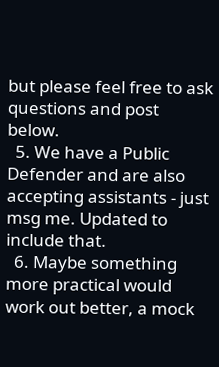but please feel free to ask questions and post below.
  5. We have a Public Defender and are also accepting assistants - just msg me. Updated to include that.
  6. Maybe something more practical would work out better, a mock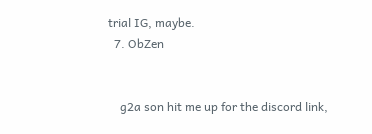trial IG, maybe.
  7. ObZen


    g2a son hit me up for the discord link,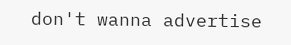don't wanna advertise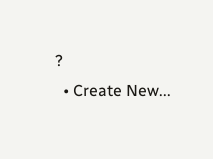?
  • Create New...